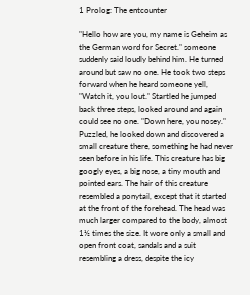1 Prolog: The entcounter

"Hello how are you, my name is Geheim as the German word for Secret." someone suddenly said loudly behind him. He turned around but saw no one. He took two steps forward when he heard someone yell, "Watch it, you lout." Startled he jumped back three steps, looked around and again could see no one. "Down here, you nosey." Puzzled, he looked down and discovered a small creature there, something he had never seen before in his life. This creature has big googly eyes, a big nose, a tiny mouth and pointed ears. The hair of this creature resembled a ponytail, except that it started at the front of the forehead. The head was much larger compared to the body, almost 1½ times the size. It wore only a small and open front coat, sandals and a suit resembling a dress, despite the icy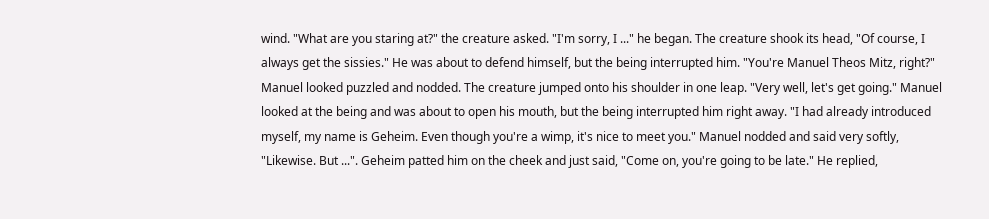wind. "What are you staring at?" the creature asked. "I'm sorry, I ..." he began. The creature shook its head, "Of course, I always get the sissies." He was about to defend himself, but the being interrupted him. "You're Manuel Theos Mitz, right?" Manuel looked puzzled and nodded. The creature jumped onto his shoulder in one leap. "Very well, let's get going." Manuel looked at the being and was about to open his mouth, but the being interrupted him right away. "I had already introduced myself, my name is Geheim. Even though you're a wimp, it's nice to meet you." Manuel nodded and said very softly, "Likewise. But ...". Geheim patted him on the cheek and just said, "Come on, you're going to be late." He replied,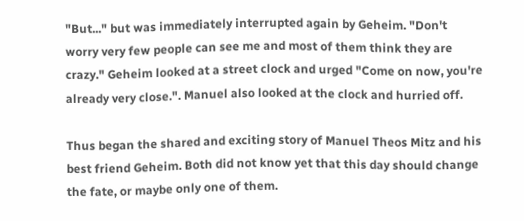"But..." but was immediately interrupted again by Geheim. "Don't worry very few people can see me and most of them think they are crazy." Geheim looked at a street clock and urged "Come on now, you're already very close.". Manuel also looked at the clock and hurried off.

Thus began the shared and exciting story of Manuel Theos Mitz and his best friend Geheim. Both did not know yet that this day should change the fate, or maybe only one of them.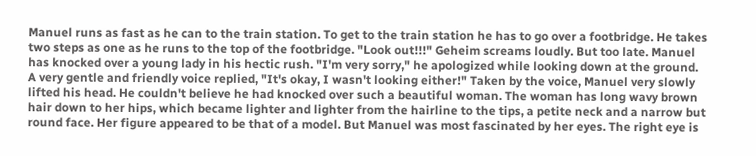Manuel runs as fast as he can to the train station. To get to the train station he has to go over a footbridge. He takes two steps as one as he runs to the top of the footbridge. "Look out!!!" Geheim screams loudly. But too late. Manuel has knocked over a young lady in his hectic rush. "I'm very sorry," he apologized while looking down at the ground. A very gentle and friendly voice replied, "It's okay, I wasn't looking either!" Taken by the voice, Manuel very slowly lifted his head. He couldn't believe he had knocked over such a beautiful woman. The woman has long wavy brown hair down to her hips, which became lighter and lighter from the hairline to the tips, a petite neck and a narrow but round face. Her figure appeared to be that of a model. But Manuel was most fascinated by her eyes. The right eye is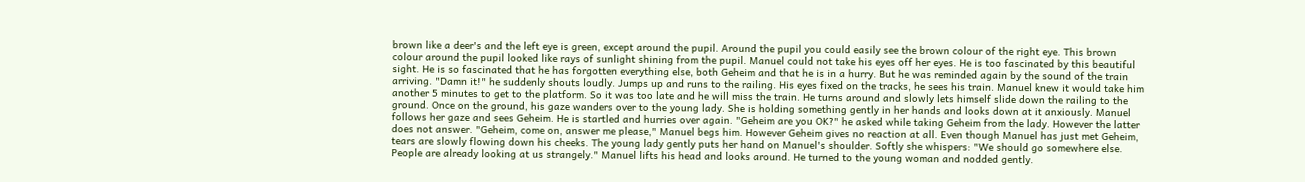brown like a deer's and the left eye is green, except around the pupil. Around the pupil you could easily see the brown colour of the right eye. This brown colour around the pupil looked like rays of sunlight shining from the pupil. Manuel could not take his eyes off her eyes. He is too fascinated by this beautiful sight. He is so fascinated that he has forgotten everything else, both Geheim and that he is in a hurry. But he was reminded again by the sound of the train arriving. "Damn it!" he suddenly shouts loudly. Jumps up and runs to the railing. His eyes fixed on the tracks, he sees his train. Manuel knew it would take him another 5 minutes to get to the platform. So it was too late and he will miss the train. He turns around and slowly lets himself slide down the railing to the ground. Once on the ground, his gaze wanders over to the young lady. She is holding something gently in her hands and looks down at it anxiously. Manuel follows her gaze and sees Geheim. He is startled and hurries over again. "Geheim are you OK?" he asked while taking Geheim from the lady. However the latter does not answer. "Geheim, come on, answer me please," Manuel begs him. However Geheim gives no reaction at all. Even though Manuel has just met Geheim, tears are slowly flowing down his cheeks. The young lady gently puts her hand on Manuel's shoulder. Softly she whispers: "We should go somewhere else. People are already looking at us strangely." Manuel lifts his head and looks around. He turned to the young woman and nodded gently.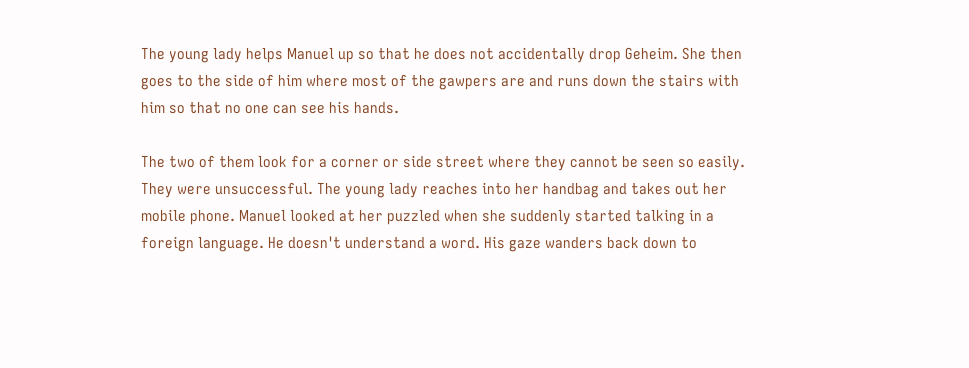The young lady helps Manuel up so that he does not accidentally drop Geheim. She then goes to the side of him where most of the gawpers are and runs down the stairs with him so that no one can see his hands.

The two of them look for a corner or side street where they cannot be seen so easily. They were unsuccessful. The young lady reaches into her handbag and takes out her mobile phone. Manuel looked at her puzzled when she suddenly started talking in a foreign language. He doesn't understand a word. His gaze wanders back down to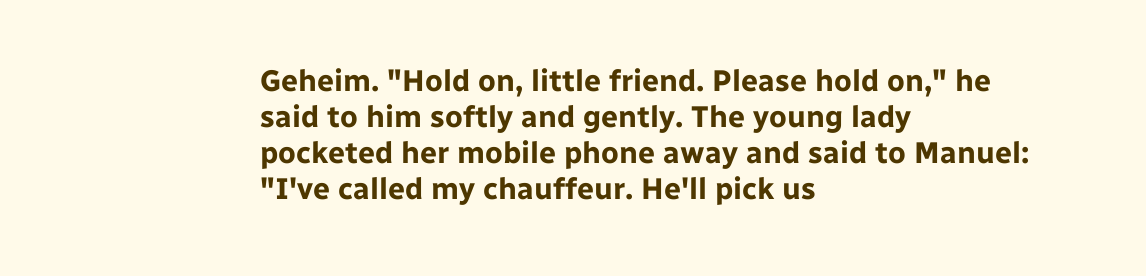Geheim. "Hold on, little friend. Please hold on," he said to him softly and gently. The young lady pocketed her mobile phone away and said to Manuel: "I've called my chauffeur. He'll pick us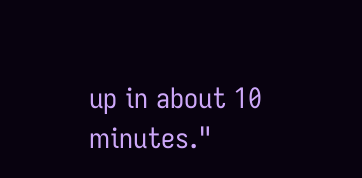up in about 10 minutes."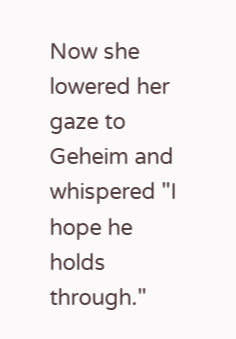Now she lowered her gaze to Geheim and whispered "I hope he holds through."